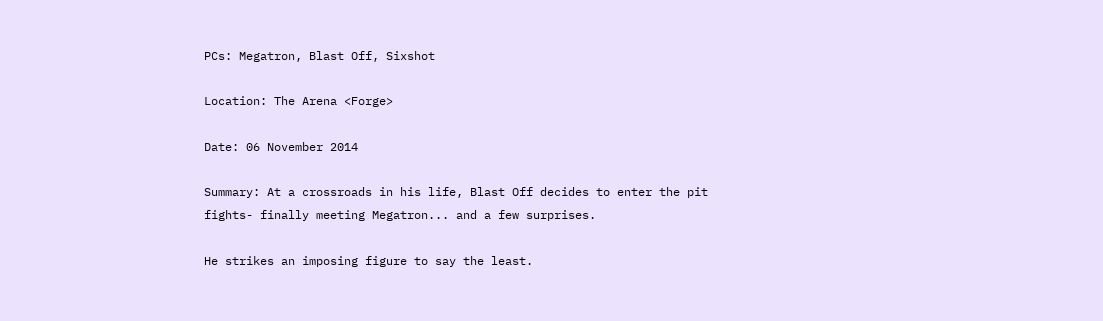PCs: Megatron, Blast Off, Sixshot

Location: The Arena <Forge>

Date: 06 November 2014

Summary: At a crossroads in his life, Blast Off decides to enter the pit fights- finally meeting Megatron... and a few surprises.

He strikes an imposing figure to say the least.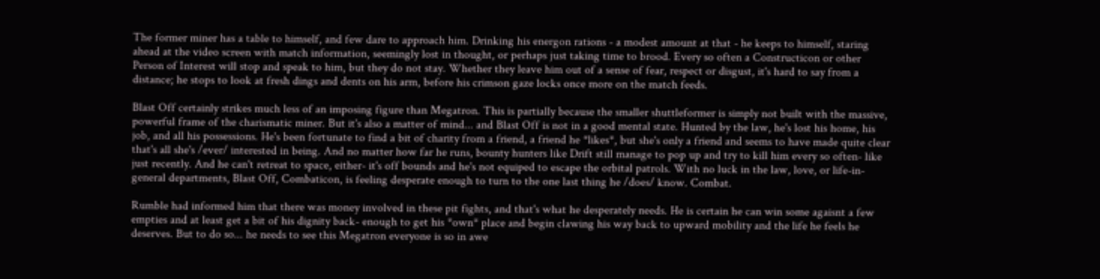The former miner has a table to himself, and few dare to approach him. Drinking his energon rations - a modest amount at that - he keeps to himself, staring ahead at the video screen with match information, seemingly lost in thought, or perhaps just taking time to brood. Every so often a Constructicon or other Person of Interest will stop and speak to him, but they do not stay. Whether they leave him out of a sense of fear, respect or disgust, it's hard to say from a distance; he stops to look at fresh dings and dents on his arm, before his crimson gaze locks once more on the match feeds.

Blast Off certainly strikes much less of an imposing figure than Megatron. This is partially because the smaller shuttleformer is simply not built with the massive, powerful frame of the charismatic miner. But it's also a matter of mind... and Blast Off is not in a good mental state. Hunted by the law, he's lost his home, his job, and all his possessions. He's been fortunate to find a bit of charity from a friend, a friend he *likes*, but she's only a friend and seems to have made quite clear that's all she's /ever/ interested in being. And no matter how far he runs, bounty hunters like Drift still manage to pop up and try to kill him every so often- like just recently. And he can't retreat to space, either- it's off bounds and he's not equiped to escape the orbital patrols. With no luck in the law, love, or life-in-general departments, Blast Off, Combaticon, is feeling desperate enough to turn to the one last thing he /does/ know. Combat.

Rumble had informed him that there was money involved in these pit fights, and that's what he desperately needs. He is certain he can win some agaisnt a few empties and at least get a bit of his dignity back- enough to get his *own* place and begin clawing his way back to upward mobility and the life he feels he deserves. But to do so... he needs to see this Megatron everyone is so in awe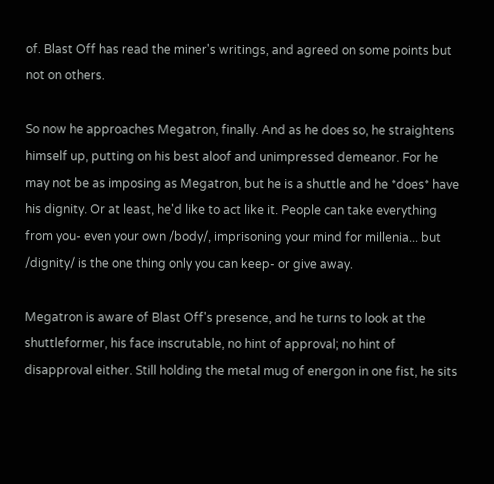of. Blast Off has read the miner's writings, and agreed on some points but not on others.

So now he approaches Megatron, finally. And as he does so, he straightens himself up, putting on his best aloof and unimpressed demeanor. For he may not be as imposing as Megatron, but he is a shuttle and he *does* have his dignity. Or at least, he'd like to act like it. People can take everything from you- even your own /body/, imprisoning your mind for millenia... but /dignity/ is the one thing only you can keep- or give away.

Megatron is aware of Blast Off's presence, and he turns to look at the shuttleformer, his face inscrutable, no hint of approval; no hint of disapproval either. Still holding the metal mug of energon in one fist, he sits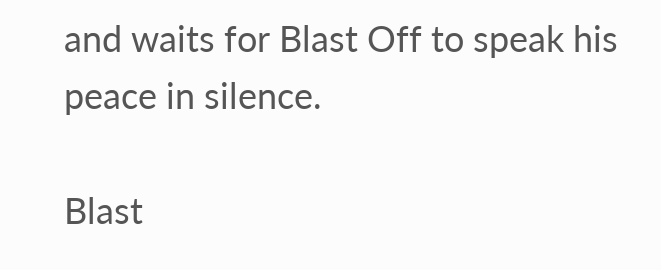and waits for Blast Off to speak his peace in silence.

Blast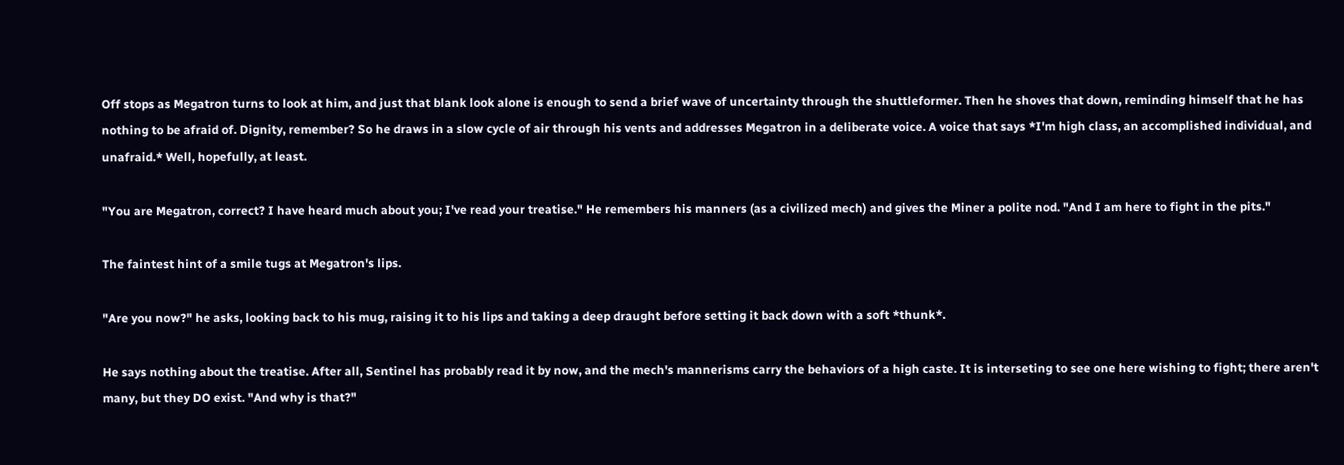Off stops as Megatron turns to look at him, and just that blank look alone is enough to send a brief wave of uncertainty through the shuttleformer. Then he shoves that down, reminding himself that he has nothing to be afraid of. Dignity, remember? So he draws in a slow cycle of air through his vents and addresses Megatron in a deliberate voice. A voice that says *I'm high class, an accomplished individual, and unafraid.* Well, hopefully, at least.

"You are Megatron, correct? I have heard much about you; I've read your treatise." He remembers his manners (as a civilized mech) and gives the Miner a polite nod. "And I am here to fight in the pits."

The faintest hint of a smile tugs at Megatron's lips.

"Are you now?" he asks, looking back to his mug, raising it to his lips and taking a deep draught before setting it back down with a soft *thunk*.

He says nothing about the treatise. After all, Sentinel has probably read it by now, and the mech's mannerisms carry the behaviors of a high caste. It is interseting to see one here wishing to fight; there aren't many, but they DO exist. "And why is that?"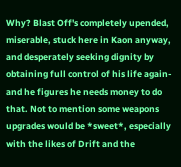Why? Blast Off's completely upended, miserable, stuck here in Kaon anyway, and desperately seeking dignity by obtaining full control of his life again- and he figures he needs money to do that. Not to mention some weapons upgrades would be *sweet*, especially with the likes of Drift and the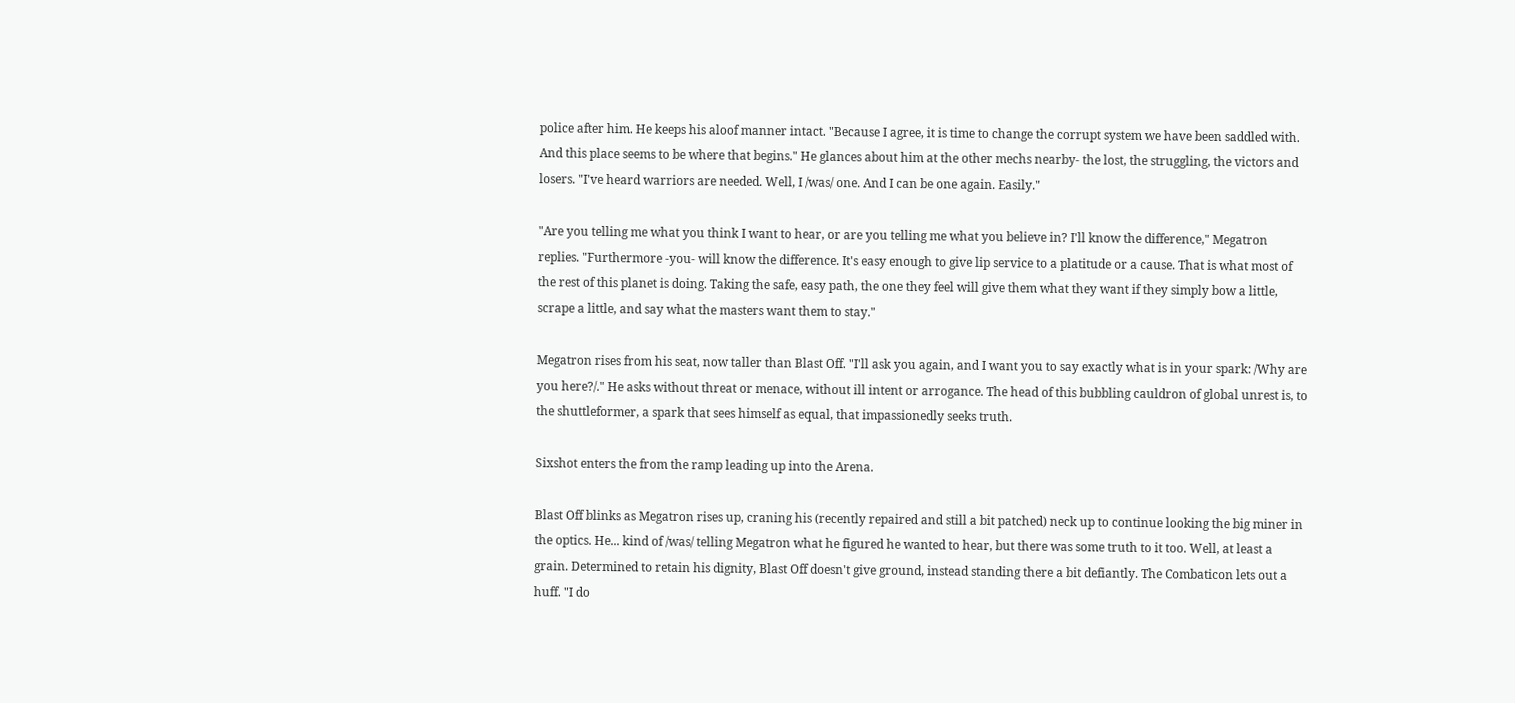police after him. He keeps his aloof manner intact. "Because I agree, it is time to change the corrupt system we have been saddled with. And this place seems to be where that begins." He glances about him at the other mechs nearby- the lost, the struggling, the victors and losers. "I've heard warriors are needed. Well, I /was/ one. And I can be one again. Easily."

"Are you telling me what you think I want to hear, or are you telling me what you believe in? I'll know the difference," Megatron replies. "Furthermore -you- will know the difference. It's easy enough to give lip service to a platitude or a cause. That is what most of the rest of this planet is doing. Taking the safe, easy path, the one they feel will give them what they want if they simply bow a little, scrape a little, and say what the masters want them to stay."

Megatron rises from his seat, now taller than Blast Off. "I'll ask you again, and I want you to say exactly what is in your spark: /Why are you here?/." He asks without threat or menace, without ill intent or arrogance. The head of this bubbling cauldron of global unrest is, to the shuttleformer, a spark that sees himself as equal, that impassionedly seeks truth.

Sixshot enters the from the ramp leading up into the Arena.

Blast Off blinks as Megatron rises up, craning his (recently repaired and still a bit patched) neck up to continue looking the big miner in the optics. He... kind of /was/ telling Megatron what he figured he wanted to hear, but there was some truth to it too. Well, at least a grain. Determined to retain his dignity, Blast Off doesn't give ground, instead standing there a bit defiantly. The Combaticon lets out a huff. "I do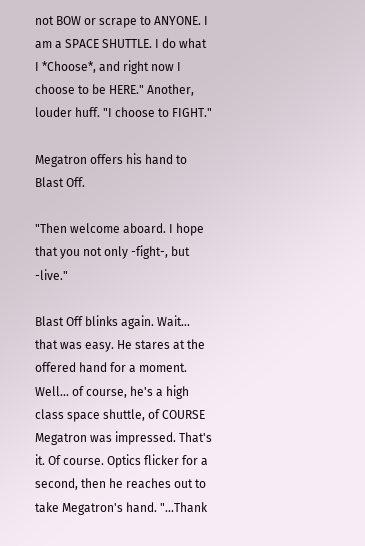not BOW or scrape to ANYONE. I am a SPACE SHUTTLE. I do what I *Choose*, and right now I choose to be HERE." Another, louder huff. "I choose to FIGHT."

Megatron offers his hand to Blast Off.

"Then welcome aboard. I hope that you not only -fight-, but -live."

Blast Off blinks again. Wait... that was easy. He stares at the offered hand for a moment. Well... of course, he's a high class space shuttle, of COURSE Megatron was impressed. That's it. Of course. Optics flicker for a second, then he reaches out to take Megatron's hand. "...Thank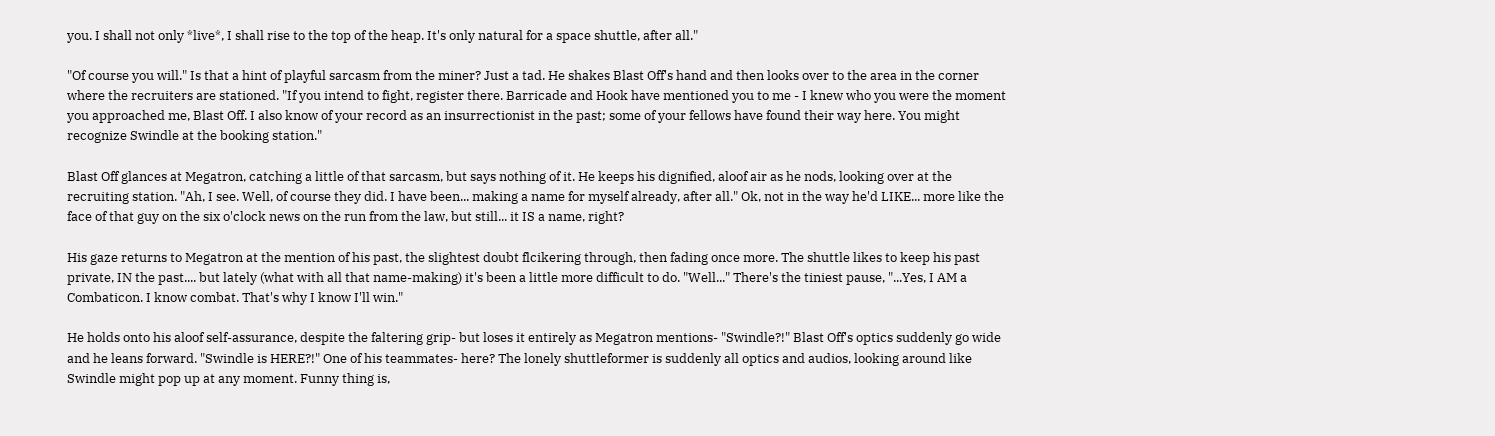you. I shall not only *live*, I shall rise to the top of the heap. It's only natural for a space shuttle, after all."

"Of course you will." Is that a hint of playful sarcasm from the miner? Just a tad. He shakes Blast Off's hand and then looks over to the area in the corner where the recruiters are stationed. "If you intend to fight, register there. Barricade and Hook have mentioned you to me - I knew who you were the moment you approached me, Blast Off. I also know of your record as an insurrectionist in the past; some of your fellows have found their way here. You might recognize Swindle at the booking station."

Blast Off glances at Megatron, catching a little of that sarcasm, but says nothing of it. He keeps his dignified, aloof air as he nods, looking over at the recruiting station. "Ah, I see. Well, of course they did. I have been... making a name for myself already, after all." Ok, not in the way he'd LIKE... more like the face of that guy on the six o'clock news on the run from the law, but still... it IS a name, right?

His gaze returns to Megatron at the mention of his past, the slightest doubt flcikering through, then fading once more. The shuttle likes to keep his past private, IN the past.... but lately (what with all that name-making) it's been a little more difficult to do. "Well..." There's the tiniest pause, "...Yes, I AM a Combaticon. I know combat. That's why I know I'll win."

He holds onto his aloof self-assurance, despite the faltering grip- but loses it entirely as Megatron mentions- "Swindle?!" Blast Off's optics suddenly go wide and he leans forward. "Swindle is HERE?!" One of his teammates- here? The lonely shuttleformer is suddenly all optics and audios, looking around like Swindle might pop up at any moment. Funny thing is,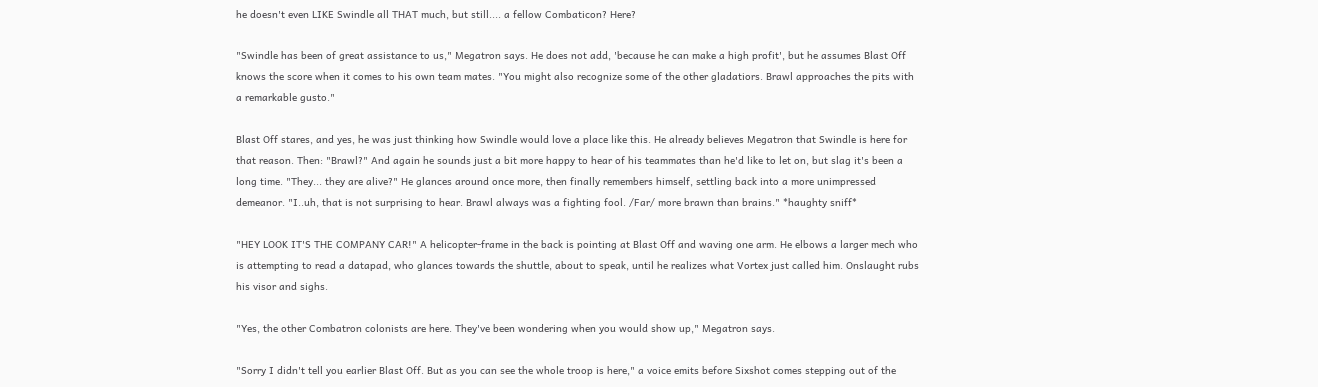he doesn't even LIKE Swindle all THAT much, but still.... a fellow Combaticon? Here?

"Swindle has been of great assistance to us," Megatron says. He does not add, 'because he can make a high profit', but he assumes Blast Off knows the score when it comes to his own team mates. "You might also recognize some of the other gladatiors. Brawl approaches the pits with a remarkable gusto."

Blast Off stares, and yes, he was just thinking how Swindle would love a place like this. He already believes Megatron that Swindle is here for that reason. Then: "Brawl?" And again he sounds just a bit more happy to hear of his teammates than he'd like to let on, but slag it's been a long time. "They... they are alive?" He glances around once more, then finally remembers himself, settling back into a more unimpressed demeanor. "I..uh, that is not surprising to hear. Brawl always was a fighting fool. /Far/ more brawn than brains." *haughty sniff*

"HEY LOOK IT'S THE COMPANY CAR!" A helicopter-frame in the back is pointing at Blast Off and waving one arm. He elbows a larger mech who is attempting to read a datapad, who glances towards the shuttle, about to speak, until he realizes what Vortex just called him. Onslaught rubs his visor and sighs.

"Yes, the other Combatron colonists are here. They've been wondering when you would show up," Megatron says.

"Sorry I didn't tell you earlier Blast Off. But as you can see the whole troop is here," a voice emits before Sixshot comes stepping out of the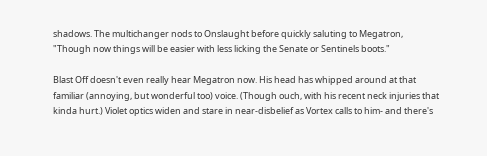shadows. The multichanger nods to Onslaught before quickly saluting to Megatron, "Though now things will be easier with less licking the Senate or Sentinels boots."

Blast Off doesn't even really hear Megatron now. His head has whipped around at that familiar (annoying, but wonderful too) voice. (Though ouch, with his recent neck injuries that kinda hurt.) Violet optics widen and stare in near-disbelief as Vortex calls to him- and there's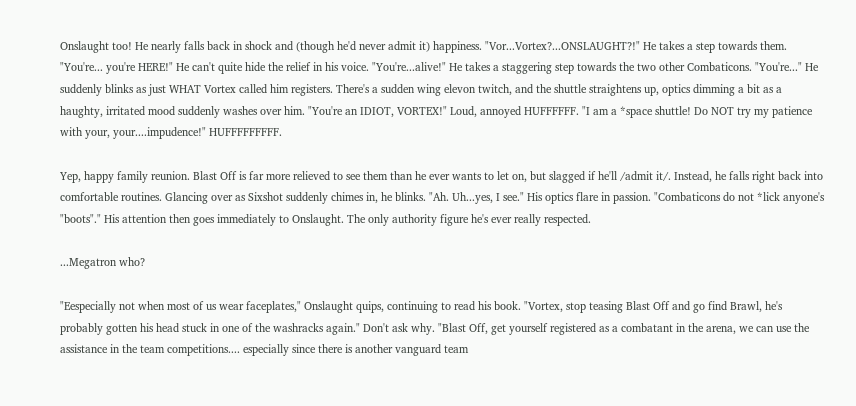Onslaught too! He nearly falls back in shock and (though he'd never admit it) happiness. "Vor...Vortex?...ONSLAUGHT?!" He takes a step towards them. "You're... you're HERE!" He can't quite hide the relief in his voice. "You're...alive!" He takes a staggering step towards the two other Combaticons. "You're..." He suddenly blinks as just WHAT Vortex called him registers. There's a sudden wing elevon twitch, and the shuttle straightens up, optics dimming a bit as a haughty, irritated mood suddenly washes over him. "You're an IDIOT, VORTEX!" Loud, annoyed HUFFFFFF. "I am a *space shuttle! Do NOT try my patience with your, your....impudence!" HUFFFFFFFFF.

Yep, happy family reunion. Blast Off is far more relieved to see them than he ever wants to let on, but slagged if he'll /admit it/. Instead, he falls right back into comfortable routines. Glancing over as Sixshot suddenly chimes in, he blinks. "Ah. Uh...yes, I see." His optics flare in passion. "Combaticons do not *lick anyone's "boots"." His attention then goes immediately to Onslaught. The only authority figure he's ever really respected.

...Megatron who?

"Eespecially not when most of us wear faceplates," Onslaught quips, continuing to read his book. "Vortex, stop teasing Blast Off and go find Brawl, he's probably gotten his head stuck in one of the washracks again." Don't ask why. "Blast Off, get yourself registered as a combatant in the arena, we can use the assistance in the team competitions.... especially since there is another vanguard team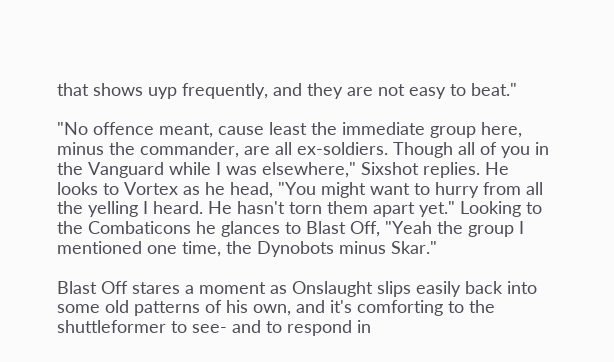that shows uyp frequently, and they are not easy to beat."

"No offence meant, cause least the immediate group here, minus the commander, are all ex-soldiers. Though all of you in the Vanguard while I was elsewhere," Sixshot replies. He looks to Vortex as he head, "You might want to hurry from all the yelling I heard. He hasn't torn them apart yet." Looking to the Combaticons he glances to Blast Off, "Yeah the group I mentioned one time, the Dynobots minus Skar."

Blast Off stares a moment as Onslaught slips easily back into some old patterns of his own, and it's comforting to the shuttleformer to see- and to respond in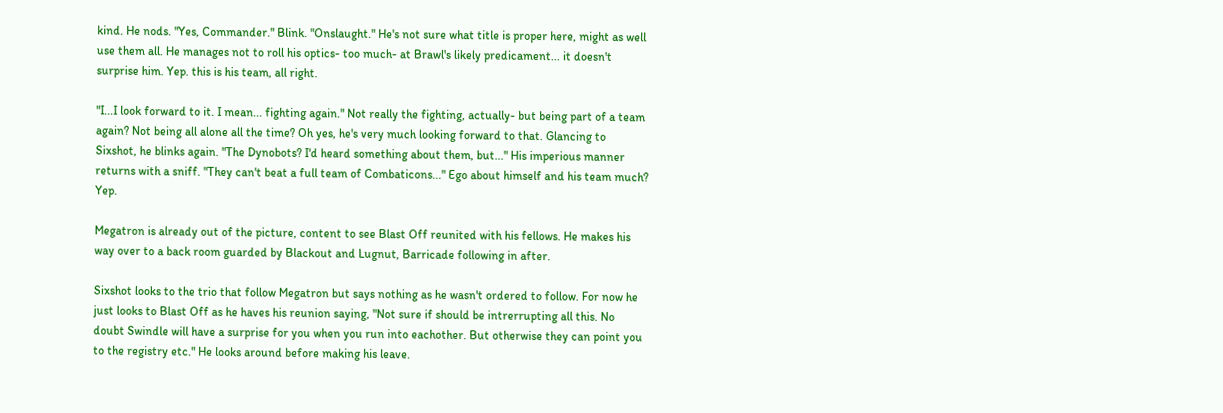kind. He nods. "Yes, Commander." Blink. "Onslaught." He's not sure what title is proper here, might as well use them all. He manages not to roll his optics- too much- at Brawl's likely predicament... it doesn't surprise him. Yep. this is his team, all right.

"I...I look forward to it. I mean... fighting again." Not really the fighting, actually- but being part of a team again? Not being all alone all the time? Oh yes, he's very much looking forward to that. Glancing to Sixshot, he blinks again. "The Dynobots? I'd heard something about them, but..." His imperious manner returns with a sniff. "They can't beat a full team of Combaticons..." Ego about himself and his team much? Yep.

Megatron is already out of the picture, content to see Blast Off reunited with his fellows. He makes his way over to a back room guarded by Blackout and Lugnut, Barricade following in after.

Sixshot looks to the trio that follow Megatron but says nothing as he wasn't ordered to follow. For now he just looks to Blast Off as he haves his reunion saying, "Not sure if should be intrerrupting all this. No doubt Swindle will have a surprise for you when you run into eachother. But otherwise they can point you to the registry etc." He looks around before making his leave.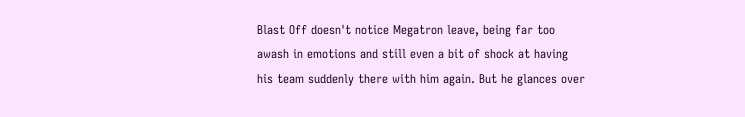Blast Off doesn't notice Megatron leave, being far too awash in emotions and still even a bit of shock at having his team suddenly there with him again. But he glances over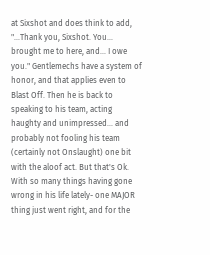at Sixshot and does think to add, "...Thank you, Sixshot. You... brought me to here, and... I owe you." Gentlemechs have a system of honor, and that applies even to Blast Off. Then he is back to speaking to his team, acting haughty and unimpressed... and probably not fooling his team (certainly not Onslaught) one bit with the aloof act. But that's Ok. With so many things having gone wrong in his life lately- one MAJOR thing just went right, and for the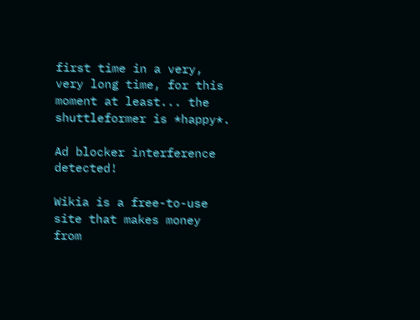first time in a very, very long time, for this moment at least... the shuttleformer is *happy*.

Ad blocker interference detected!

Wikia is a free-to-use site that makes money from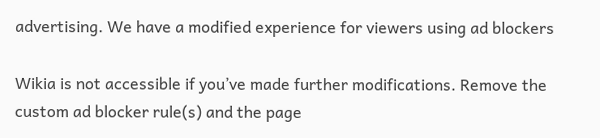advertising. We have a modified experience for viewers using ad blockers

Wikia is not accessible if you’ve made further modifications. Remove the custom ad blocker rule(s) and the page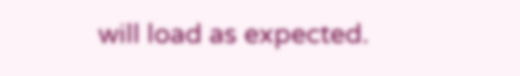will load as expected.